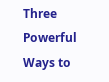Three Powerful Ways to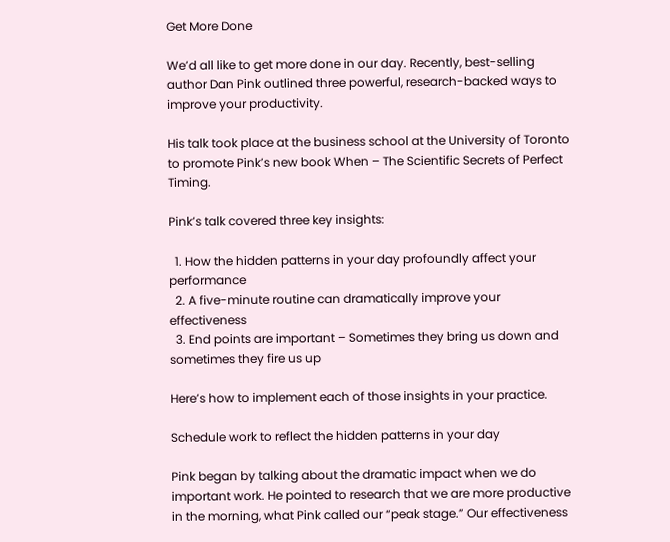Get More Done

We’d all like to get more done in our day. Recently, best-selling author Dan Pink outlined three powerful, research-backed ways to improve your productivity.

His talk took place at the business school at the University of Toronto to promote Pink’s new book When – The Scientific Secrets of Perfect Timing.

Pink’s talk covered three key insights:

  1. How the hidden patterns in your day profoundly affect your performance
  2. A five-minute routine can dramatically improve your effectiveness
  3. End points are important – Sometimes they bring us down and sometimes they fire us up

Here’s how to implement each of those insights in your practice.

Schedule work to reflect the hidden patterns in your day

Pink began by talking about the dramatic impact when we do important work. He pointed to research that we are more productive in the morning, what Pink called our “peak stage.” Our effectiveness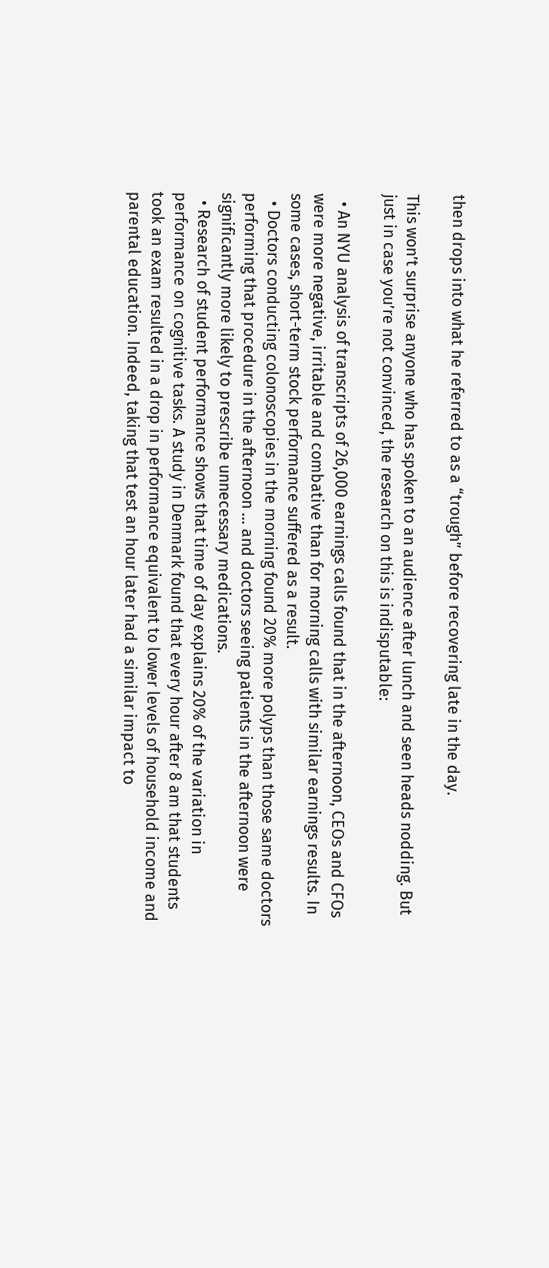then drops into what he referred to as a “trough” before recovering late in the day.

This won’t surprise anyone who has spoken to an audience after lunch and seen heads nodding. But just in case you’re not convinced, the research on this is indisputable:

  • An NYU analysis of transcripts of 26,000 earnings calls found that in the afternoon, CEOs and CFOs were more negative, irritable and combative than for morning calls with similar earnings results. In some cases, short-term stock performance suffered as a result.
  • Doctors conducting colonoscopies in the morning found 20% more polyps than those same doctors performing that procedure in the afternoon … and doctors seeing patients in the afternoon were significantly more likely to prescribe unnecessary medications.
  • Research of student performance shows that time of day explains 20% of the variation in performance on cognitive tasks. A study in Denmark found that every hour after 8 am that students took an exam resulted in a drop in performance equivalent to lower levels of household income and parental education. Indeed, taking that test an hour later had a similar impact to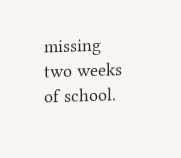missing two weeks of school.